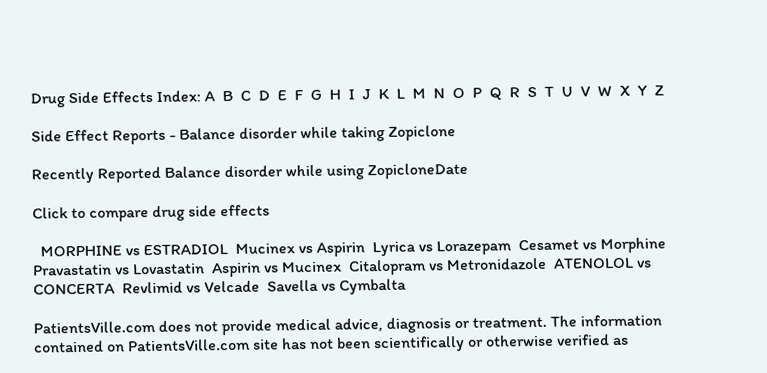Drug Side Effects Index: A  B  C  D  E  F  G  H  I  J  K  L  M  N  O  P  Q  R  S  T  U  V  W  X  Y  Z

Side Effect Reports - Balance disorder while taking Zopiclone

Recently Reported Balance disorder while using ZopicloneDate

Click to compare drug side effects

  MORPHINE vs ESTRADIOL  Mucinex vs Aspirin  Lyrica vs Lorazepam  Cesamet vs Morphine  Pravastatin vs Lovastatin  Aspirin vs Mucinex  Citalopram vs Metronidazole  ATENOLOL vs CONCERTA  Revlimid vs Velcade  Savella vs Cymbalta

PatientsVille.com does not provide medical advice, diagnosis or treatment. The information contained on PatientsVille.com site has not been scientifically or otherwise verified as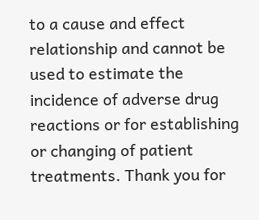to a cause and effect relationship and cannot be used to estimate the incidence of adverse drug reactions or for establishing or changing of patient treatments. Thank you for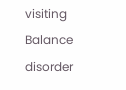visiting Balance disorder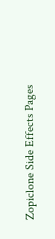Zopiclone Side Effects Pages